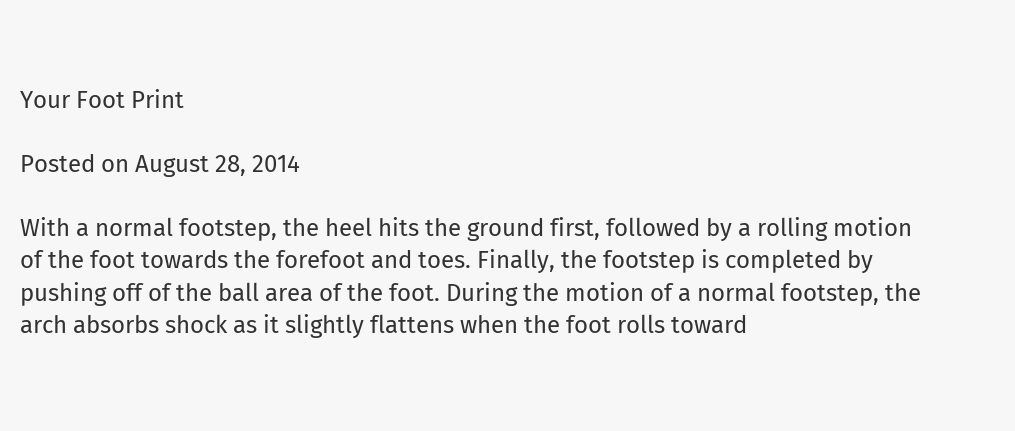Your Foot Print

Posted on August 28, 2014

With a normal footstep, the heel hits the ground first, followed by a rolling motion of the foot towards the forefoot and toes. Finally, the footstep is completed by pushing off of the ball area of the foot. During the motion of a normal footstep, the arch absorbs shock as it slightly flattens when the foot rolls toward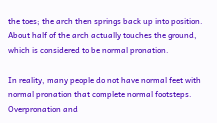the toes; the arch then springs back up into position. About half of the arch actually touches the ground, which is considered to be normal pronation.

In reality, many people do not have normal feet with normal pronation that complete normal footsteps. Overpronation and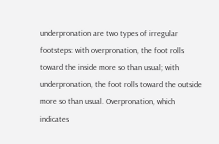underpronation are two types of irregular footsteps: with overpronation, the foot rolls toward the inside more so than usual; with underpronation, the foot rolls toward the outside more so than usual. Overpronation, which indicates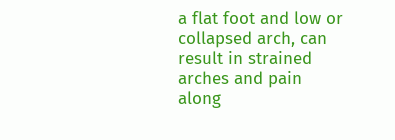a flat foot and low or collapsed arch, can result in strained arches and pain along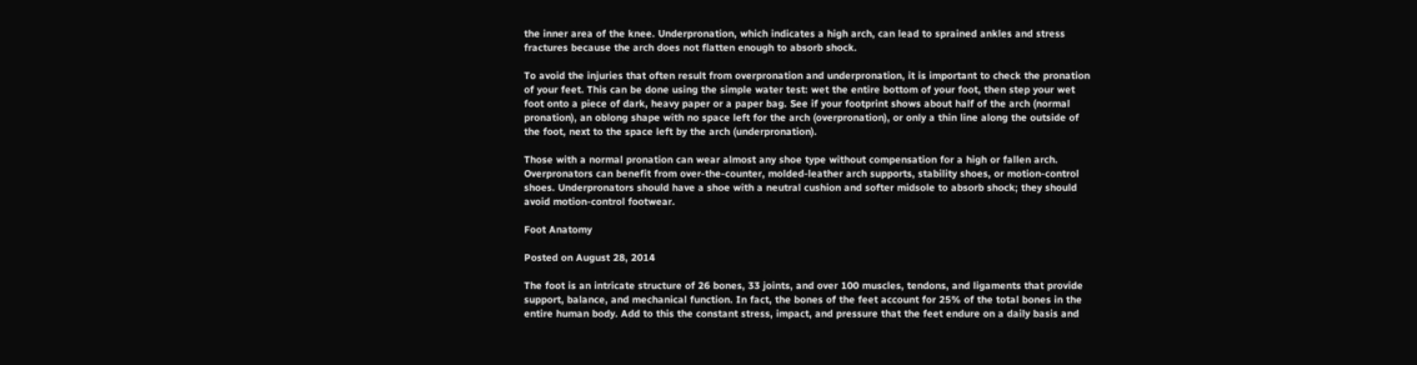the inner area of the knee. Underpronation, which indicates a high arch, can lead to sprained ankles and stress fractures because the arch does not flatten enough to absorb shock.

To avoid the injuries that often result from overpronation and underpronation, it is important to check the pronation of your feet. This can be done using the simple water test: wet the entire bottom of your foot, then step your wet foot onto a piece of dark, heavy paper or a paper bag. See if your footprint shows about half of the arch (normal pronation), an oblong shape with no space left for the arch (overpronation), or only a thin line along the outside of the foot, next to the space left by the arch (underpronation).

Those with a normal pronation can wear almost any shoe type without compensation for a high or fallen arch. Overpronators can benefit from over-the-counter, molded-leather arch supports, stability shoes, or motion-control shoes. Underpronators should have a shoe with a neutral cushion and softer midsole to absorb shock; they should avoid motion-control footwear.

Foot Anatomy

Posted on August 28, 2014

The foot is an intricate structure of 26 bones, 33 joints, and over 100 muscles, tendons, and ligaments that provide support, balance, and mechanical function. In fact, the bones of the feet account for 25% of the total bones in the entire human body. Add to this the constant stress, impact, and pressure that the feet endure on a daily basis and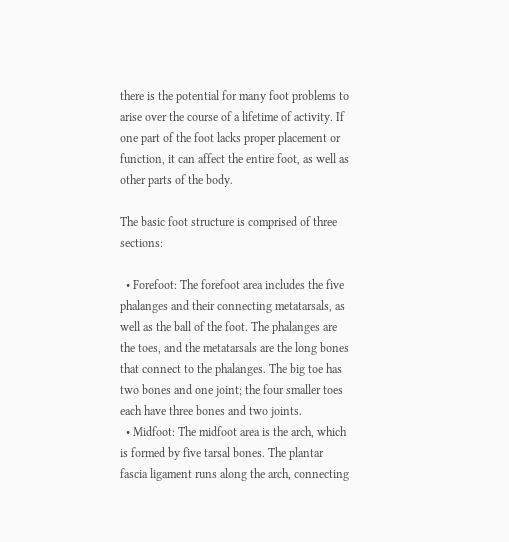there is the potential for many foot problems to arise over the course of a lifetime of activity. If one part of the foot lacks proper placement or function, it can affect the entire foot, as well as other parts of the body.

The basic foot structure is comprised of three sections:

  • Forefoot: The forefoot area includes the five phalanges and their connecting metatarsals, as well as the ball of the foot. The phalanges are the toes, and the metatarsals are the long bones that connect to the phalanges. The big toe has two bones and one joint; the four smaller toes each have three bones and two joints.
  • Midfoot: The midfoot area is the arch, which is formed by five tarsal bones. The plantar fascia ligament runs along the arch, connecting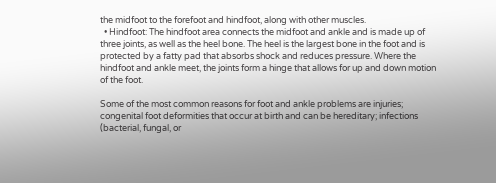the midfoot to the forefoot and hindfoot, along with other muscles.
  • Hindfoot: The hindfoot area connects the midfoot and ankle and is made up of three joints, as well as the heel bone. The heel is the largest bone in the foot and is protected by a fatty pad that absorbs shock and reduces pressure. Where the hindfoot and ankle meet, the joints form a hinge that allows for up and down motion of the foot.

Some of the most common reasons for foot and ankle problems are injuries; congenital foot deformities that occur at birth and can be hereditary; infections (bacterial, fungal, or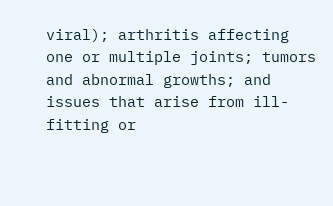viral); arthritis affecting one or multiple joints; tumors and abnormal growths; and issues that arise from ill-fitting or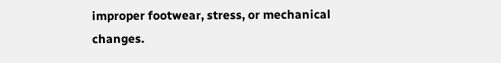improper footwear, stress, or mechanical changes.